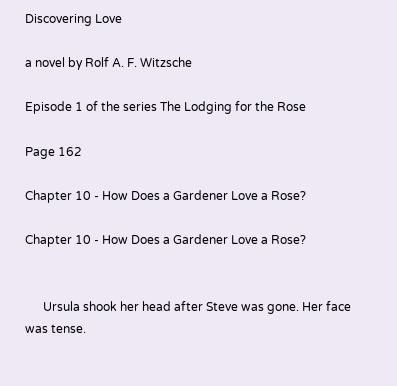Discovering Love

a novel by Rolf A. F. Witzsche

Episode 1 of the series The Lodging for the Rose

Page 162

Chapter 10 - How Does a Gardener Love a Rose?

Chapter 10 - How Does a Gardener Love a Rose?


      Ursula shook her head after Steve was gone. Her face was tense.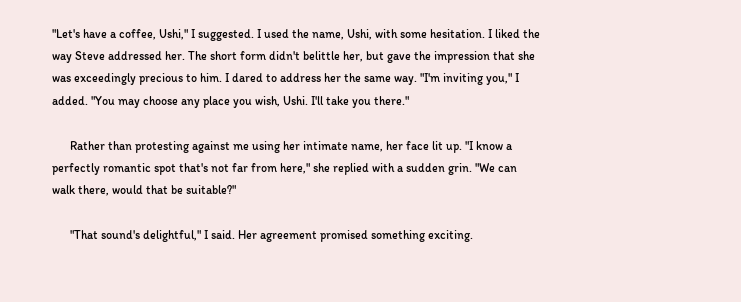"Let's have a coffee, Ushi," I suggested. I used the name, Ushi, with some hesitation. I liked the way Steve addressed her. The short form didn't belittle her, but gave the impression that she was exceedingly precious to him. I dared to address her the same way. "I'm inviting you," I added. "You may choose any place you wish, Ushi. I'll take you there."

      Rather than protesting against me using her intimate name, her face lit up. "I know a perfectly romantic spot that's not far from here," she replied with a sudden grin. "We can walk there, would that be suitable?"

      "That sound's delightful," I said. Her agreement promised something exciting.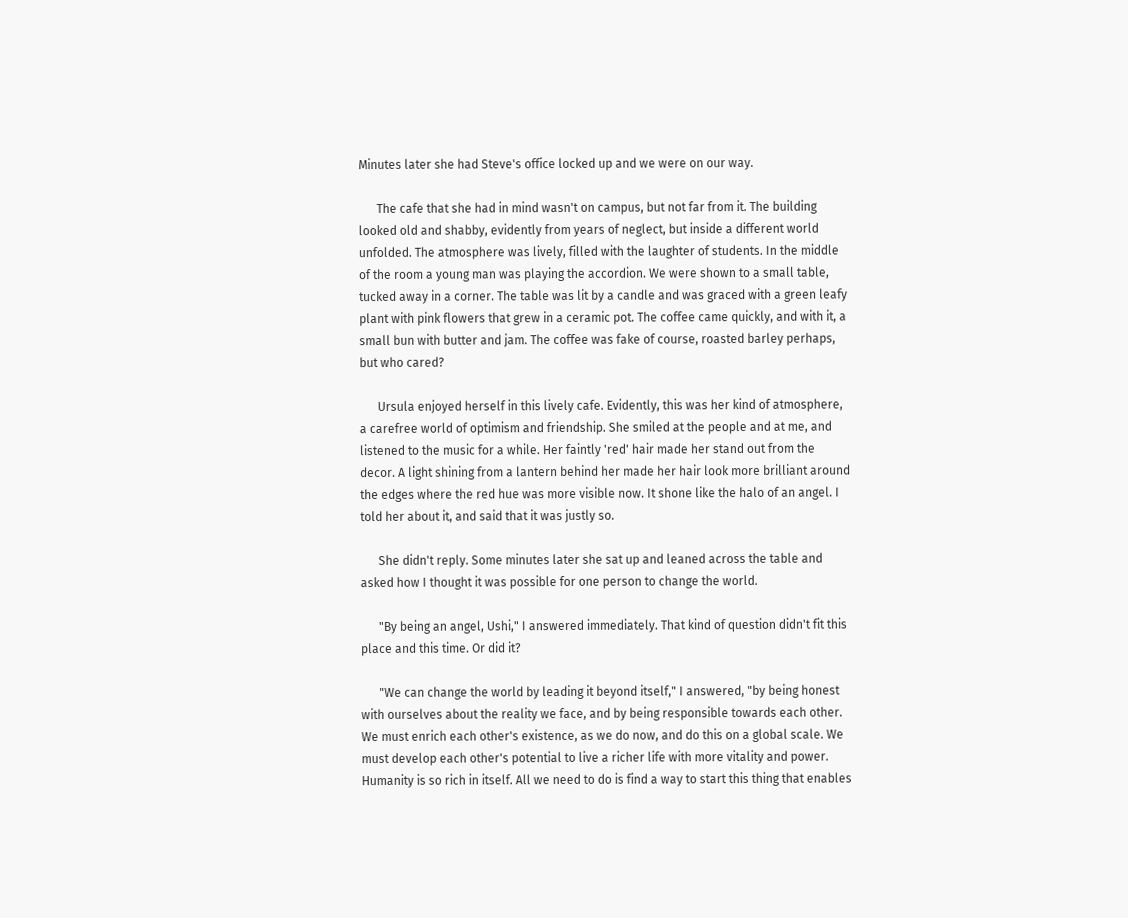Minutes later she had Steve's office locked up and we were on our way.

      The cafe that she had in mind wasn't on campus, but not far from it. The building looked old and shabby, evidently from years of neglect, but inside a different world unfolded. The atmosphere was lively, filled with the laughter of students. In the middle of the room a young man was playing the accordion. We were shown to a small table, tucked away in a corner. The table was lit by a candle and was graced with a green leafy plant with pink flowers that grew in a ceramic pot. The coffee came quickly, and with it, a small bun with butter and jam. The coffee was fake of course, roasted barley perhaps, but who cared?

      Ursula enjoyed herself in this lively cafe. Evidently, this was her kind of atmosphere, a carefree world of optimism and friendship. She smiled at the people and at me, and listened to the music for a while. Her faintly 'red' hair made her stand out from the decor. A light shining from a lantern behind her made her hair look more brilliant around the edges where the red hue was more visible now. It shone like the halo of an angel. I told her about it, and said that it was justly so.

      She didn't reply. Some minutes later she sat up and leaned across the table and asked how I thought it was possible for one person to change the world.

      "By being an angel, Ushi," I answered immediately. That kind of question didn't fit this place and this time. Or did it?

      "We can change the world by leading it beyond itself," I answered, "by being honest with ourselves about the reality we face, and by being responsible towards each other. We must enrich each other's existence, as we do now, and do this on a global scale. We must develop each other's potential to live a richer life with more vitality and power. Humanity is so rich in itself. All we need to do is find a way to start this thing that enables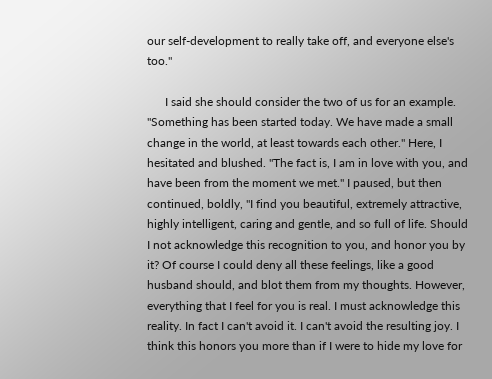our self-development to really take off, and everyone else's too."

      I said she should consider the two of us for an example. "Something has been started today. We have made a small change in the world, at least towards each other." Here, I hesitated and blushed. "The fact is, I am in love with you, and have been from the moment we met." I paused, but then continued, boldly, "I find you beautiful, extremely attractive, highly intelligent, caring and gentle, and so full of life. Should I not acknowledge this recognition to you, and honor you by it? Of course I could deny all these feelings, like a good husband should, and blot them from my thoughts. However, everything that I feel for you is real. I must acknowledge this reality. In fact I can't avoid it. I can't avoid the resulting joy. I think this honors you more than if I were to hide my love for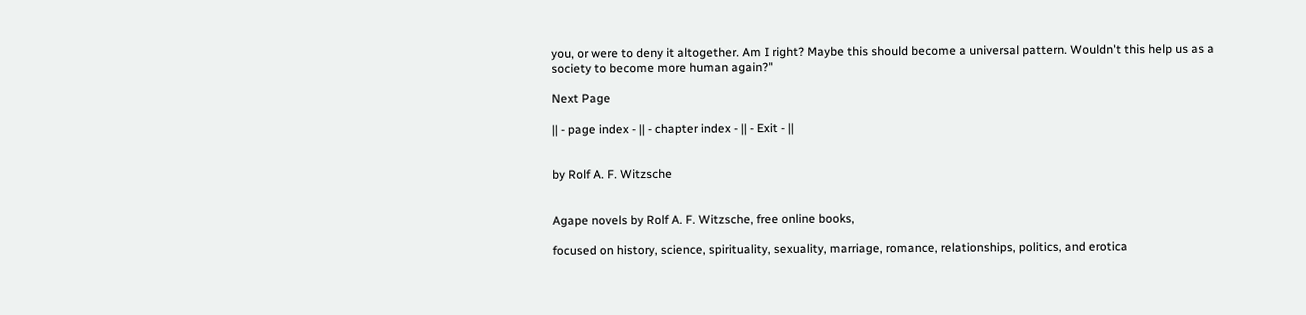you, or were to deny it altogether. Am I right? Maybe this should become a universal pattern. Wouldn't this help us as a society to become more human again?"

Next Page

|| - page index - || - chapter index - || - Exit - ||


by Rolf A. F. Witzsche


Agape novels by Rolf A. F. Witzsche, free online books,

focused on history, science, spirituality, sexuality, marriage, romance, relationships, politics, and erotica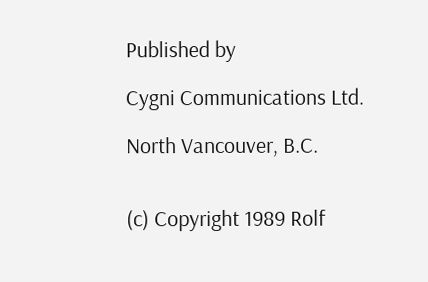Published by

Cygni Communications Ltd.

North Vancouver, B.C.


(c) Copyright 1989 Rolf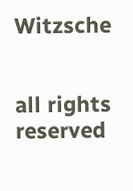Witzsche


all rights reserved